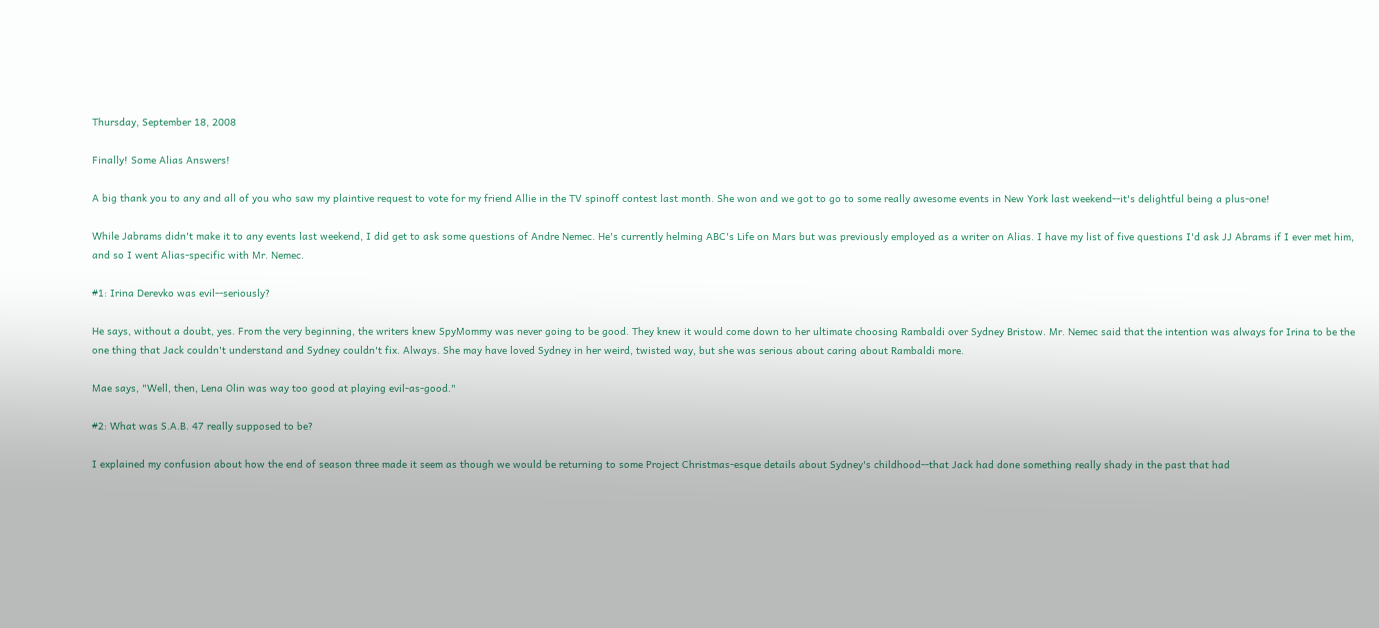Thursday, September 18, 2008

Finally! Some Alias Answers!

A big thank you to any and all of you who saw my plaintive request to vote for my friend Allie in the TV spinoff contest last month. She won and we got to go to some really awesome events in New York last weekend--it's delightful being a plus-one!

While Jabrams didn't make it to any events last weekend, I did get to ask some questions of Andre Nemec. He's currently helming ABC's Life on Mars but was previously employed as a writer on Alias. I have my list of five questions I'd ask JJ Abrams if I ever met him, and so I went Alias-specific with Mr. Nemec.

#1: Irina Derevko was evil--seriously?

He says, without a doubt, yes. From the very beginning, the writers knew SpyMommy was never going to be good. They knew it would come down to her ultimate choosing Rambaldi over Sydney Bristow. Mr. Nemec said that the intention was always for Irina to be the one thing that Jack couldn't understand and Sydney couldn't fix. Always. She may have loved Sydney in her weird, twisted way, but she was serious about caring about Rambaldi more.

Mae says, "Well, then, Lena Olin was way too good at playing evil-as-good."

#2: What was S.A.B. 47 really supposed to be?

I explained my confusion about how the end of season three made it seem as though we would be returning to some Project Christmas-esque details about Sydney's childhood--that Jack had done something really shady in the past that had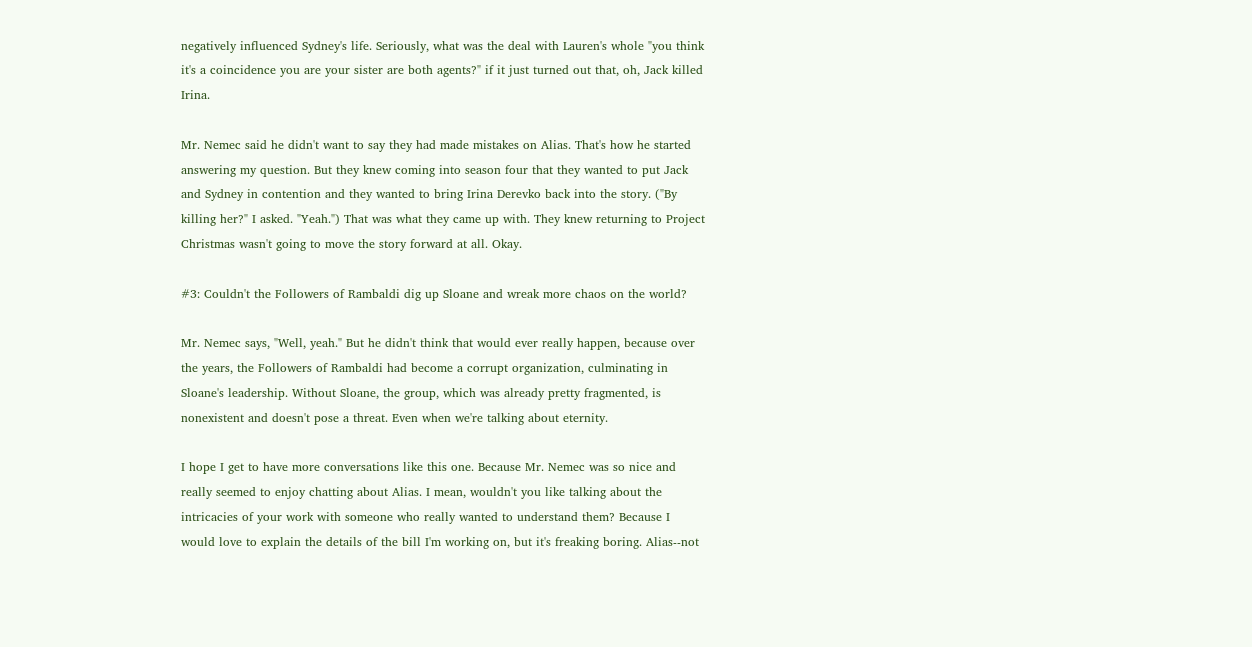negatively influenced Sydney's life. Seriously, what was the deal with Lauren's whole "you think it's a coincidence you are your sister are both agents?" if it just turned out that, oh, Jack killed Irina.

Mr. Nemec said he didn't want to say they had made mistakes on Alias. That's how he started answering my question. But they knew coming into season four that they wanted to put Jack and Sydney in contention and they wanted to bring Irina Derevko back into the story. ("By killing her?" I asked. "Yeah.") That was what they came up with. They knew returning to Project Christmas wasn't going to move the story forward at all. Okay.

#3: Couldn't the Followers of Rambaldi dig up Sloane and wreak more chaos on the world?

Mr. Nemec says, "Well, yeah." But he didn't think that would ever really happen, because over the years, the Followers of Rambaldi had become a corrupt organization, culminating in Sloane's leadership. Without Sloane, the group, which was already pretty fragmented, is nonexistent and doesn't pose a threat. Even when we're talking about eternity.

I hope I get to have more conversations like this one. Because Mr. Nemec was so nice and really seemed to enjoy chatting about Alias. I mean, wouldn't you like talking about the intricacies of your work with someone who really wanted to understand them? Because I would love to explain the details of the bill I'm working on, but it's freaking boring. Alias--not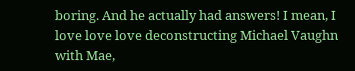boring. And he actually had answers! I mean, I love love love deconstructing Michael Vaughn with Mae,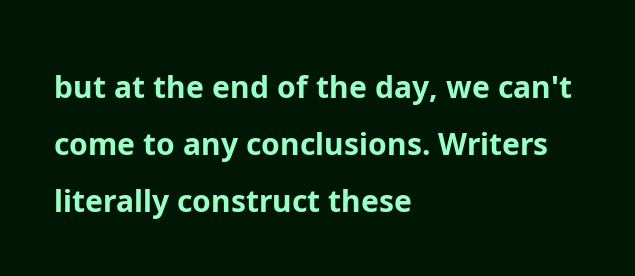but at the end of the day, we can't come to any conclusions. Writers literally construct these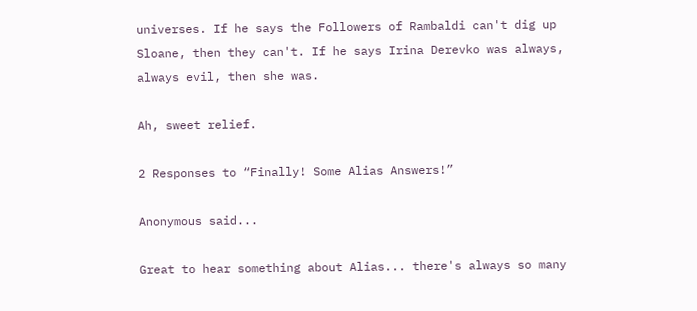universes. If he says the Followers of Rambaldi can't dig up Sloane, then they can't. If he says Irina Derevko was always, always evil, then she was.

Ah, sweet relief.

2 Responses to “Finally! Some Alias Answers!”

Anonymous said...

Great to hear something about Alias... there's always so many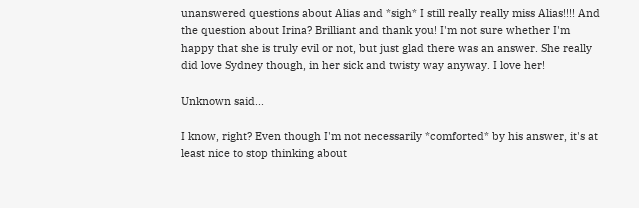unanswered questions about Alias and *sigh* I still really really miss Alias!!!! And the question about Irina? Brilliant and thank you! I'm not sure whether I'm happy that she is truly evil or not, but just glad there was an answer. She really did love Sydney though, in her sick and twisty way anyway. I love her!

Unknown said...

I know, right? Even though I'm not necessarily *comforted* by his answer, it's at least nice to stop thinking about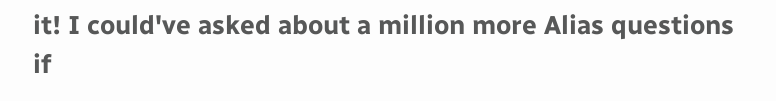it! I could've asked about a million more Alias questions if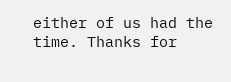either of us had the time. Thanks for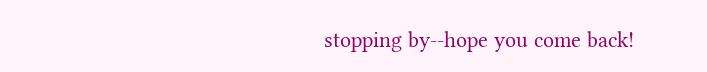stopping by--hope you come back!